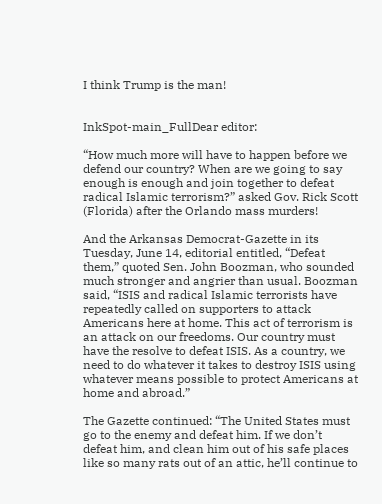I think Trump is the man!


InkSpot-main_FullDear editor:

“How much more will have to happen before we defend our country? When are we going to say enough is enough and join together to defeat radical Islamic terrorism?” asked Gov. Rick Scott (Florida) after the Orlando mass murders!

And the Arkansas Democrat-Gazette in its Tuesday, June 14, editorial entitled, “Defeat them,” quoted Sen. John Boozman, who sounded much stronger and angrier than usual. Boozman said, “ISIS and radical Islamic terrorists have repeatedly called on supporters to attack Americans here at home. This act of terrorism is an attack on our freedoms. Our country must have the resolve to defeat ISIS. As a country, we need to do whatever it takes to destroy ISIS using whatever means possible to protect Americans at home and abroad.”

The Gazette continued: “The United States must go to the enemy and defeat him. If we don’t defeat him, and clean him out of his safe places like so many rats out of an attic, he’ll continue to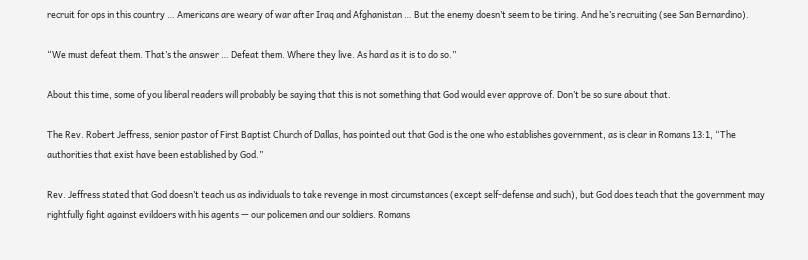recruit for ops in this country … Americans are weary of war after Iraq and Afghanistan … But the enemy doesn’t seem to be tiring. And he’s recruiting (see San Bernardino).

“We must defeat them. That’s the answer … Defeat them. Where they live. As hard as it is to do so.”

About this time, some of you liberal readers will probably be saying that this is not something that God would ever approve of. Don’t be so sure about that.

The Rev. Robert Jeffress, senior pastor of First Baptist Church of Dallas, has pointed out that God is the one who establishes government, as is clear in Romans 13:1, “The authorities that exist have been established by God.”

Rev. Jeffress stated that God doesn’t teach us as individuals to take revenge in most circumstances (except self-defense and such), but God does teach that the government may rightfully fight against evildoers with his agents — our policemen and our soldiers. Romans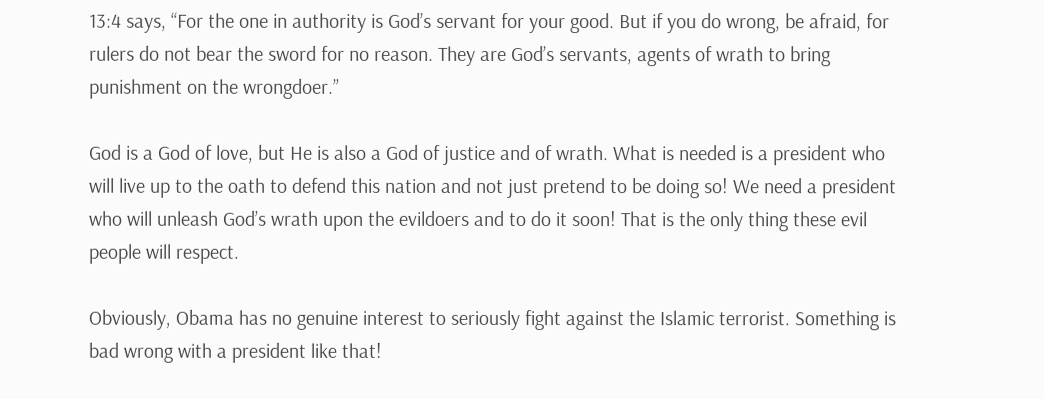13:4 says, “For the one in authority is God’s servant for your good. But if you do wrong, be afraid, for rulers do not bear the sword for no reason. They are God’s servants, agents of wrath to bring punishment on the wrongdoer.”

God is a God of love, but He is also a God of justice and of wrath. What is needed is a president who will live up to the oath to defend this nation and not just pretend to be doing so! We need a president who will unleash God’s wrath upon the evildoers and to do it soon! That is the only thing these evil people will respect.

Obviously, Obama has no genuine interest to seriously fight against the Islamic terrorist. Something is bad wrong with a president like that!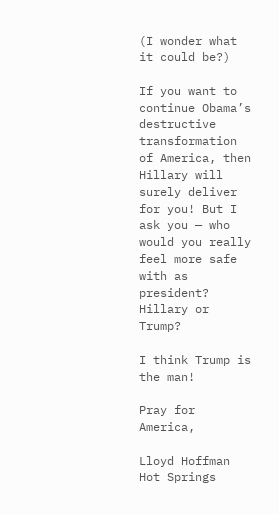(I wonder what it could be?)

If you want to continue Obama’s destructive transformation of America, then Hillary will surely deliver for you! But I ask you — who would you really feel more safe with as president? Hillary or Trump?

I think Trump is the man!

Pray for America,

Lloyd Hoffman
Hot Springs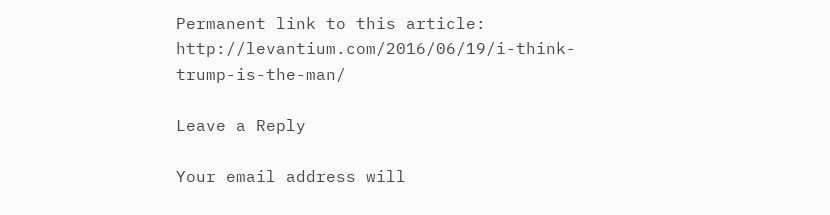Permanent link to this article: http://levantium.com/2016/06/19/i-think-trump-is-the-man/

Leave a Reply

Your email address will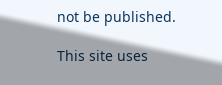not be published.

This site uses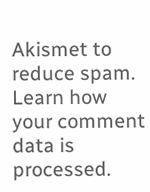Akismet to reduce spam. Learn how your comment data is processed.